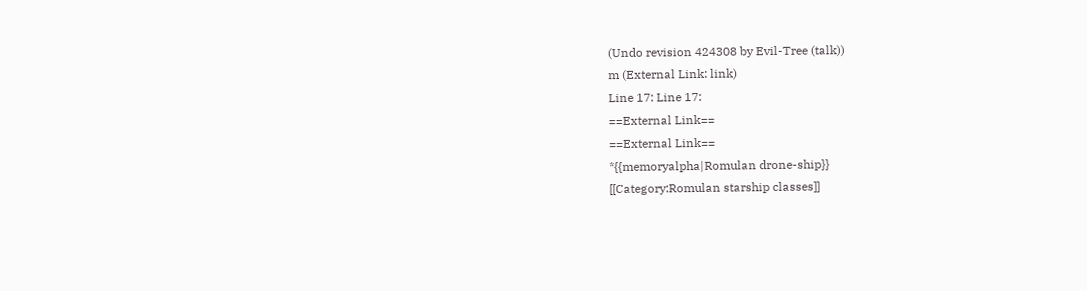(Undo revision 424308 by Evil-Tree (talk))
m (External Link: link)
Line 17: Line 17:
==External Link==
==External Link==
*{{memoryalpha|Romulan drone-ship}}
[[Category:Romulan starship classes]]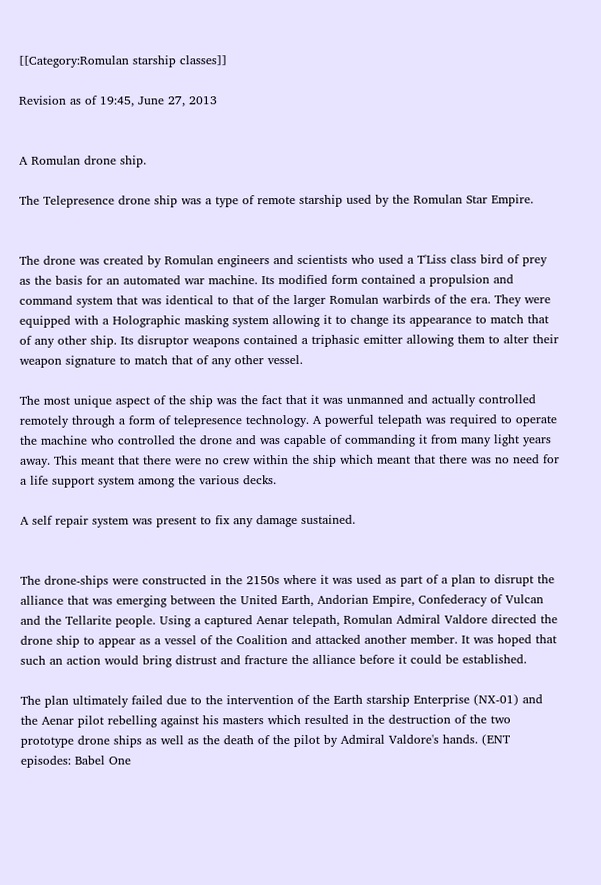[[Category:Romulan starship classes]]

Revision as of 19:45, June 27, 2013


A Romulan drone ship.

The Telepresence drone ship was a type of remote starship used by the Romulan Star Empire.


The drone was created by Romulan engineers and scientists who used a T'Liss class bird of prey as the basis for an automated war machine. Its modified form contained a propulsion and command system that was identical to that of the larger Romulan warbirds of the era. They were equipped with a Holographic masking system allowing it to change its appearance to match that of any other ship. Its disruptor weapons contained a triphasic emitter allowing them to alter their weapon signature to match that of any other vessel.

The most unique aspect of the ship was the fact that it was unmanned and actually controlled remotely through a form of telepresence technology. A powerful telepath was required to operate the machine who controlled the drone and was capable of commanding it from many light years away. This meant that there were no crew within the ship which meant that there was no need for a life support system among the various decks.

A self repair system was present to fix any damage sustained.


The drone-ships were constructed in the 2150s where it was used as part of a plan to disrupt the alliance that was emerging between the United Earth, Andorian Empire, Confederacy of Vulcan and the Tellarite people. Using a captured Aenar telepath, Romulan Admiral Valdore directed the drone ship to appear as a vessel of the Coalition and attacked another member. It was hoped that such an action would bring distrust and fracture the alliance before it could be established.

The plan ultimately failed due to the intervention of the Earth starship Enterprise (NX-01) and the Aenar pilot rebelling against his masters which resulted in the destruction of the two prototype drone ships as well as the death of the pilot by Admiral Valdore's hands. (ENT episodes: Babel One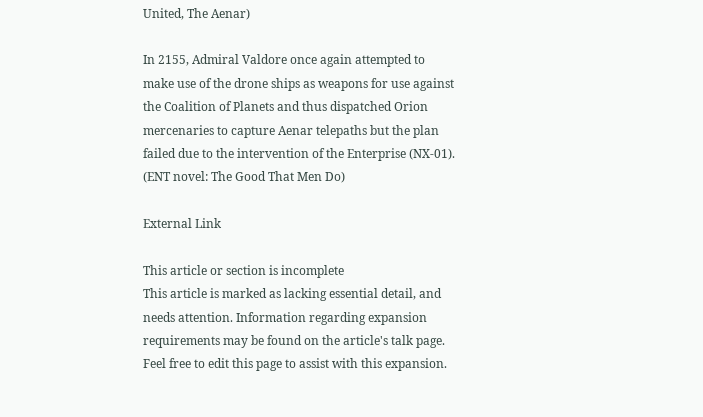United, The Aenar)

In 2155, Admiral Valdore once again attempted to make use of the drone ships as weapons for use against the Coalition of Planets and thus dispatched Orion mercenaries to capture Aenar telepaths but the plan failed due to the intervention of the Enterprise (NX-01). (ENT novel: The Good That Men Do)

External Link

This article or section is incomplete
This article is marked as lacking essential detail, and needs attention. Information regarding expansion requirements may be found on the article's talk page. Feel free to edit this page to assist with this expansion.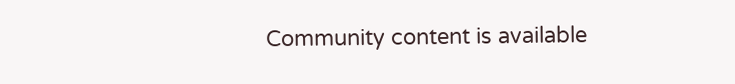Community content is available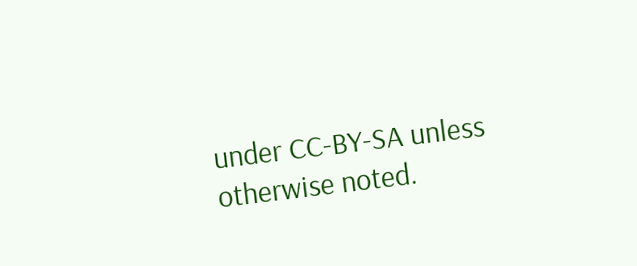under CC-BY-SA unless otherwise noted.